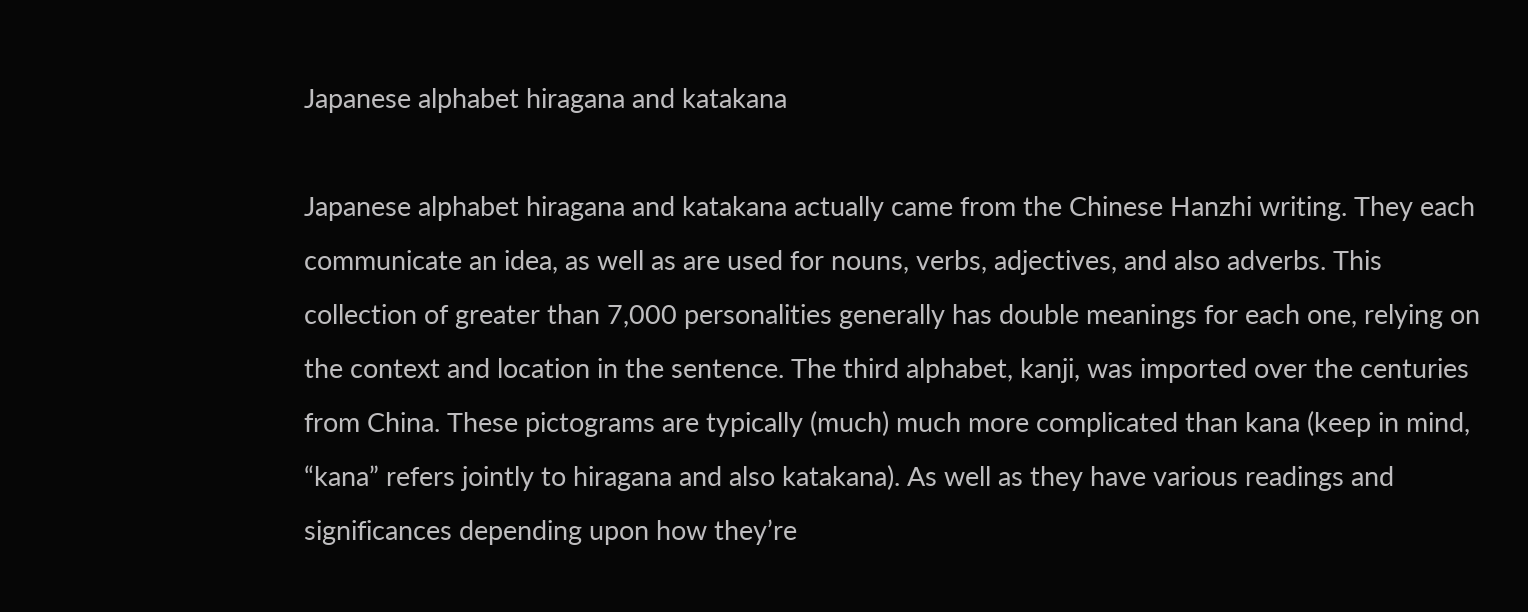Japanese alphabet hiragana and katakana

Japanese alphabet hiragana and katakana actually came from the Chinese Hanzhi writing. They each communicate an idea, as well as are used for nouns, verbs, adjectives, and also adverbs. This collection of greater than 7,000 personalities generally has double meanings for each one, relying on the context and location in the sentence. The third alphabet, kanji, was imported over the centuries from China. These pictograms are typically (much) much more complicated than kana (keep in mind, “kana” refers jointly to hiragana and also katakana). As well as they have various readings and significances depending upon how they’re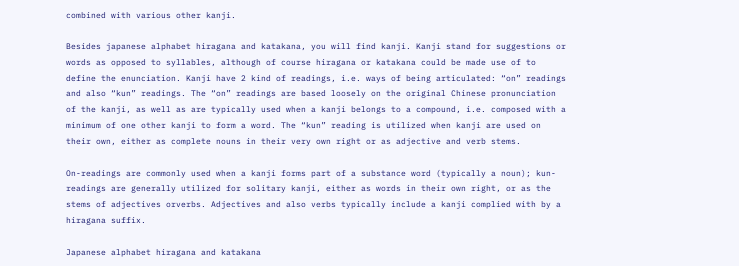combined with various other kanji.

Besides japanese alphabet hiragana and katakana, you will find kanji. Kanji stand for suggestions or words as opposed to syllables, although of course hiragana or katakana could be made use of to define the enunciation. Kanji have 2 kind of readings, i.e. ways of being articulated: “on” readings and also “kun” readings. The “on” readings are based loosely on the original Chinese pronunciation of the kanji, as well as are typically used when a kanji belongs to a compound, i.e. composed with a minimum of one other kanji to form a word. The “kun” reading is utilized when kanji are used on their own, either as complete nouns in their very own right or as adjective and verb stems.

On-readings are commonly used when a kanji forms part of a substance word (typically a noun); kun-readings are generally utilized for solitary kanji, either as words in their own right, or as the stems of adjectives orverbs. Adjectives and also verbs typically include a kanji complied with by a hiragana suffix.

Japanese alphabet hiragana and katakana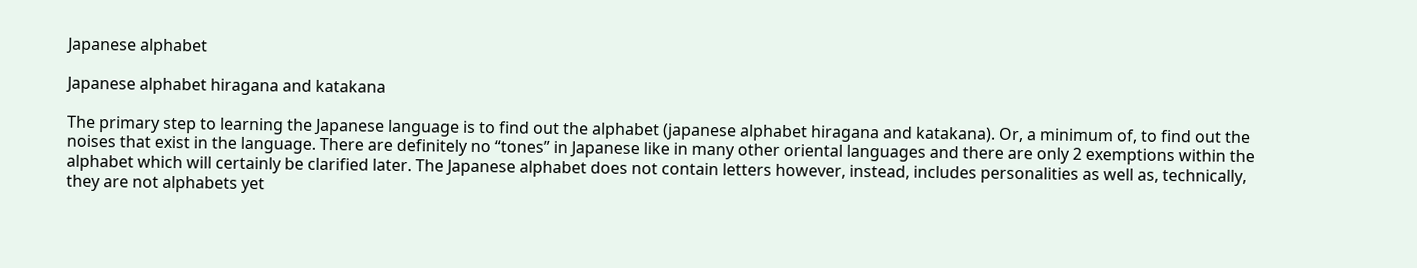Japanese alphabet

Japanese alphabet hiragana and katakana

The primary step to learning the Japanese language is to find out the alphabet (japanese alphabet hiragana and katakana). Or, a minimum of, to find out the noises that exist in the language. There are definitely no “tones” in Japanese like in many other oriental languages and there are only 2 exemptions within the alphabet which will certainly be clarified later. The Japanese alphabet does not contain letters however, instead, includes personalities as well as, technically, they are not alphabets yet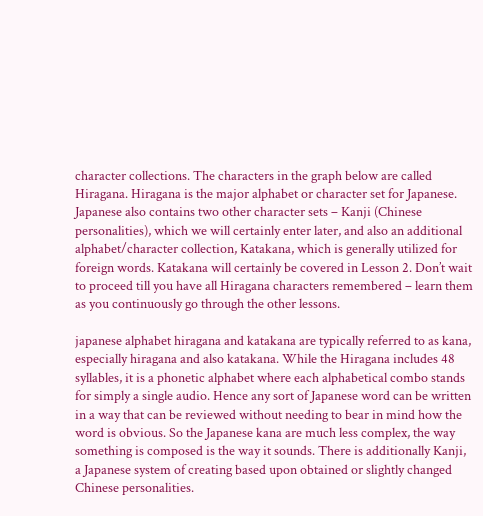character collections. The characters in the graph below are called Hiragana. Hiragana is the major alphabet or character set for Japanese. Japanese also contains two other character sets – Kanji (Chinese personalities), which we will certainly enter later, and also an additional alphabet/character collection, Katakana, which is generally utilized for foreign words. Katakana will certainly be covered in Lesson 2. Don’t wait to proceed till you have all Hiragana characters remembered – learn them as you continuously go through the other lessons.

japanese alphabet hiragana and katakana are typically referred to as kana, especially hiragana and also katakana. While the Hiragana includes 48 syllables, it is a phonetic alphabet where each alphabetical combo stands for simply a single audio. Hence any sort of Japanese word can be written in a way that can be reviewed without needing to bear in mind how the word is obvious. So the Japanese kana are much less complex, the way something is composed is the way it sounds. There is additionally Kanji, a Japanese system of creating based upon obtained or slightly changed Chinese personalities.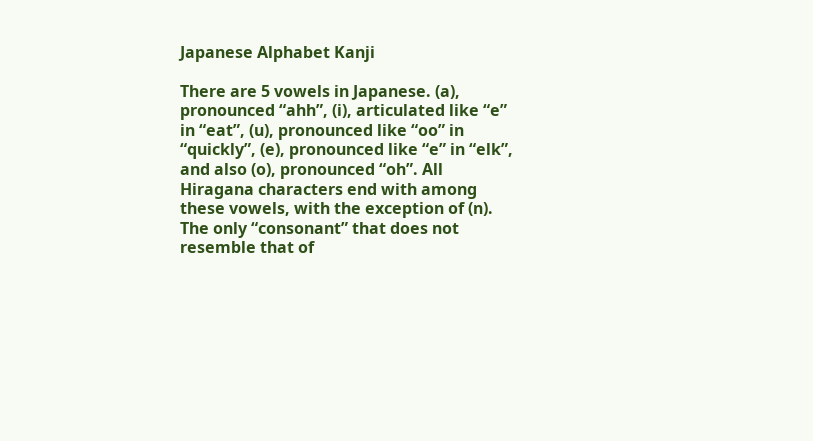Japanese Alphabet Kanji

There are 5 vowels in Japanese. (a), pronounced “ahh”, (i), articulated like “e” in “eat”, (u), pronounced like “oo” in “quickly”, (e), pronounced like “e” in “elk”, and also (o), pronounced “oh”. All Hiragana characters end with among these vowels, with the exception of (n). The only “consonant” that does not resemble that of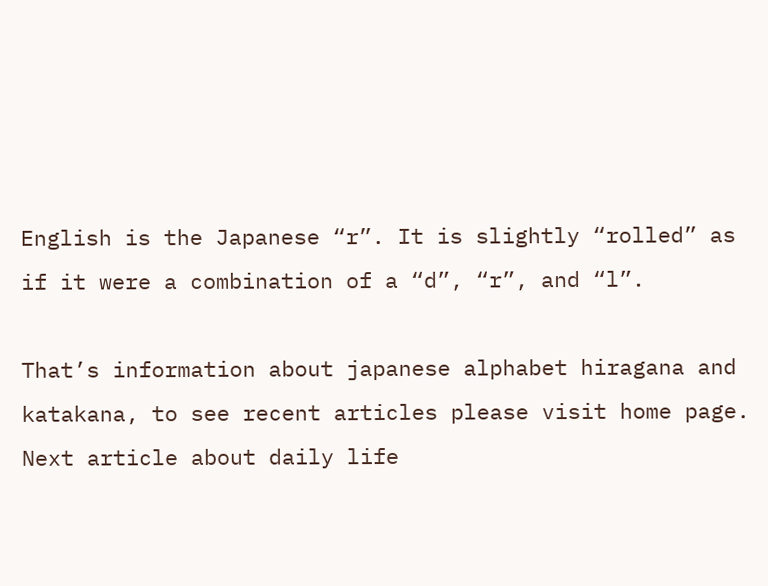English is the Japanese “r”. It is slightly “rolled” as if it were a combination of a “d”, “r”, and “l”.

That’s information about japanese alphabet hiragana and katakana, to see recent articles please visit home page. Next article about daily life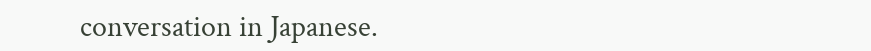conversation in Japanese.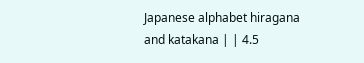Japanese alphabet hiragana and katakana | | 4.5